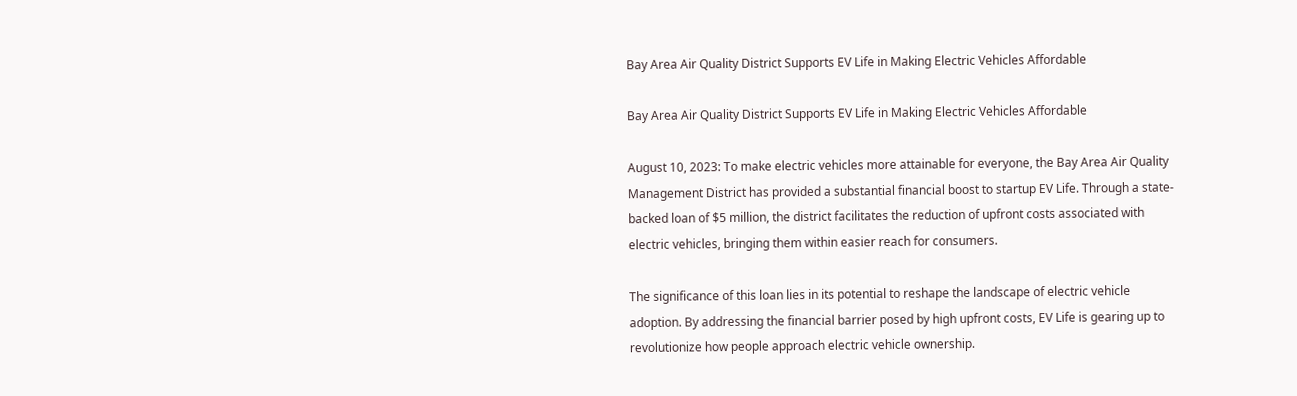Bay Area Air Quality District Supports EV Life in Making Electric Vehicles Affordable

Bay Area Air Quality District Supports EV Life in Making Electric Vehicles Affordable

August 10, 2023: To make electric vehicles more attainable for everyone, the Bay Area Air Quality Management District has provided a substantial financial boost to startup EV Life. Through a state-backed loan of $5 million, the district facilitates the reduction of upfront costs associated with electric vehicles, bringing them within easier reach for consumers.

The significance of this loan lies in its potential to reshape the landscape of electric vehicle adoption. By addressing the financial barrier posed by high upfront costs, EV Life is gearing up to revolutionize how people approach electric vehicle ownership.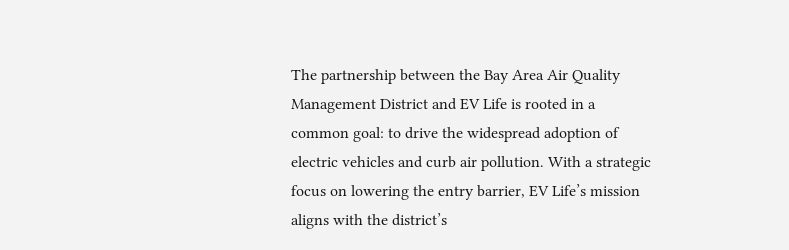The partnership between the Bay Area Air Quality Management District and EV Life is rooted in a common goal: to drive the widespread adoption of electric vehicles and curb air pollution. With a strategic focus on lowering the entry barrier, EV Life’s mission aligns with the district’s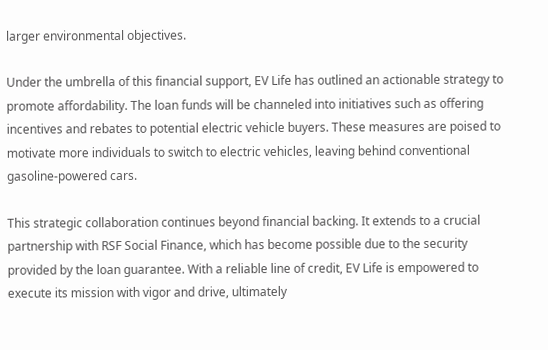larger environmental objectives.

Under the umbrella of this financial support, EV Life has outlined an actionable strategy to promote affordability. The loan funds will be channeled into initiatives such as offering incentives and rebates to potential electric vehicle buyers. These measures are poised to motivate more individuals to switch to electric vehicles, leaving behind conventional gasoline-powered cars.

This strategic collaboration continues beyond financial backing. It extends to a crucial partnership with RSF Social Finance, which has become possible due to the security provided by the loan guarantee. With a reliable line of credit, EV Life is empowered to execute its mission with vigor and drive, ultimately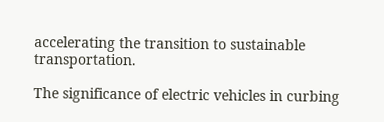accelerating the transition to sustainable transportation.

The significance of electric vehicles in curbing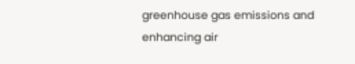greenhouse gas emissions and enhancing air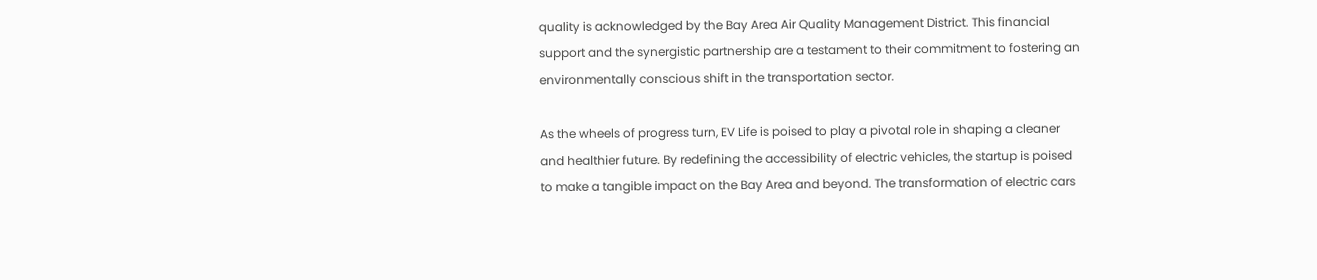quality is acknowledged by the Bay Area Air Quality Management District. This financial support and the synergistic partnership are a testament to their commitment to fostering an environmentally conscious shift in the transportation sector.

As the wheels of progress turn, EV Life is poised to play a pivotal role in shaping a cleaner and healthier future. By redefining the accessibility of electric vehicles, the startup is poised to make a tangible impact on the Bay Area and beyond. The transformation of electric cars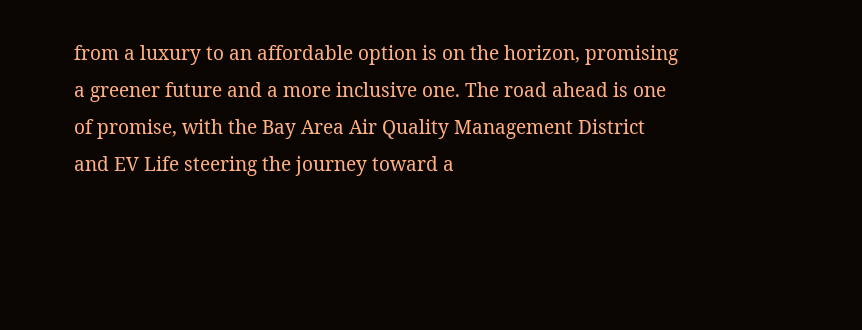from a luxury to an affordable option is on the horizon, promising a greener future and a more inclusive one. The road ahead is one of promise, with the Bay Area Air Quality Management District and EV Life steering the journey toward a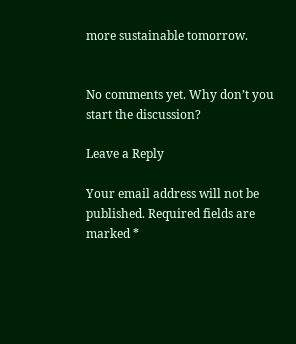more sustainable tomorrow.


No comments yet. Why don’t you start the discussion?

Leave a Reply

Your email address will not be published. Required fields are marked *